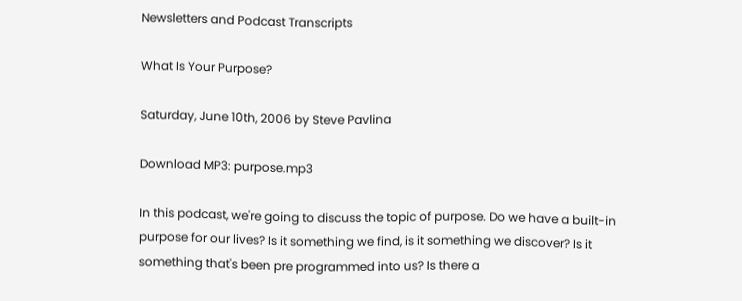Newsletters and Podcast Transcripts

What Is Your Purpose?

Saturday, June 10th, 2006 by Steve Pavlina

Download MP3: purpose.mp3

In this podcast, we're going to discuss the topic of purpose. Do we have a built-in purpose for our lives? Is it something we find, is it something we discover? Is it something that's been pre programmed into us? Is there a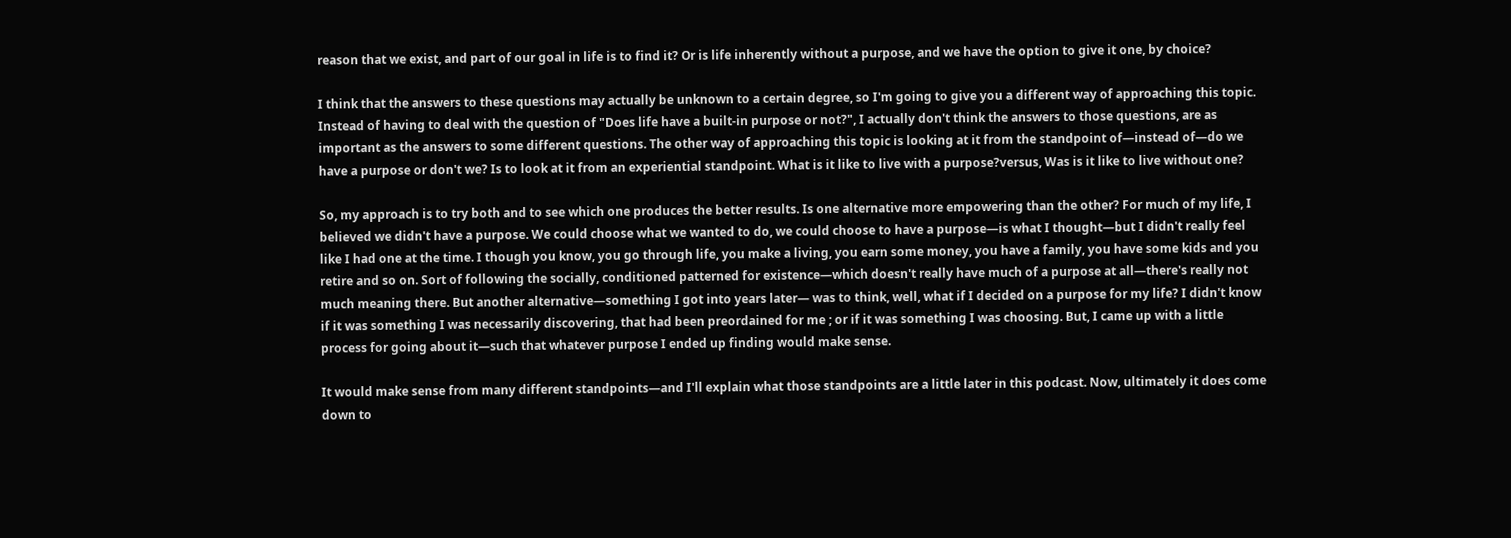reason that we exist, and part of our goal in life is to find it? Or is life inherently without a purpose, and we have the option to give it one, by choice?

I think that the answers to these questions may actually be unknown to a certain degree, so I'm going to give you a different way of approaching this topic. Instead of having to deal with the question of "Does life have a built-in purpose or not?", I actually don't think the answers to those questions, are as important as the answers to some different questions. The other way of approaching this topic is looking at it from the standpoint of—instead of—do we have a purpose or don't we? Is to look at it from an experiential standpoint. What is it like to live with a purpose?versus, Was is it like to live without one?

So, my approach is to try both and to see which one produces the better results. Is one alternative more empowering than the other? For much of my life, I believed we didn't have a purpose. We could choose what we wanted to do, we could choose to have a purpose—is what I thought—but I didn't really feel like I had one at the time. I though you know, you go through life, you make a living, you earn some money, you have a family, you have some kids and you retire and so on. Sort of following the socially, conditioned patterned for existence—which doesn't really have much of a purpose at all—there's really not much meaning there. But another alternative—something I got into years later— was to think, well, what if I decided on a purpose for my life? I didn't know if it was something I was necessarily discovering, that had been preordained for me ; or if it was something I was choosing. But, I came up with a little process for going about it—such that whatever purpose I ended up finding would make sense.

It would make sense from many different standpoints—and I'll explain what those standpoints are a little later in this podcast. Now, ultimately it does come down to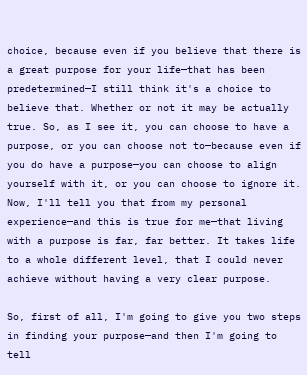choice, because even if you believe that there is a great purpose for your life—that has been predetermined—I still think it's a choice to believe that. Whether or not it may be actually true. So, as I see it, you can choose to have a purpose, or you can choose not to—because even if you do have a purpose—you can choose to align yourself with it, or you can choose to ignore it. Now, I'll tell you that from my personal experience—and this is true for me—that living with a purpose is far, far better. It takes life to a whole different level, that I could never achieve without having a very clear purpose.

So, first of all, I'm going to give you two steps in finding your purpose—and then I'm going to tell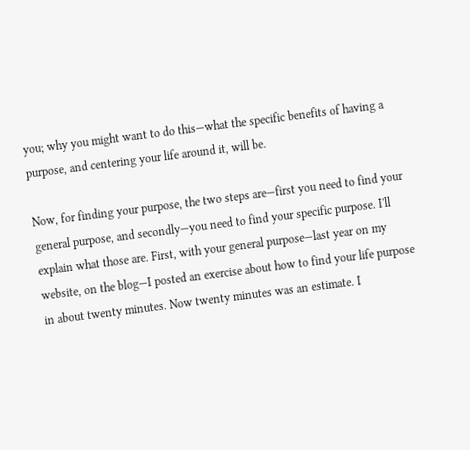you; why you might want to do this—what the specific benefits of having a purpose, and centering your life around it, will be.

Now, for finding your purpose, the two steps are—first you need to find your general purpose, and secondly—you need to find your specific purpose. I'll explain what those are. First, with your general purpose—last year on my website, on the blog—I posted an exercise about how to find your life purpose in about twenty minutes. Now twenty minutes was an estimate. I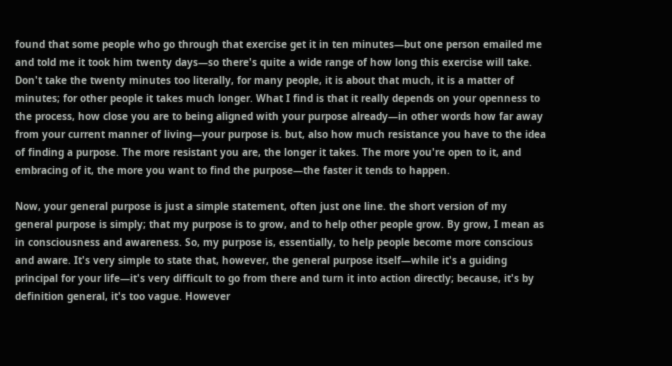found that some people who go through that exercise get it in ten minutes—but one person emailed me and told me it took him twenty days—so there's quite a wide range of how long this exercise will take. Don't take the twenty minutes too literally, for many people, it is about that much, it is a matter of minutes; for other people it takes much longer. What I find is that it really depends on your openness to the process, how close you are to being aligned with your purpose already—in other words how far away from your current manner of living—your purpose is. but, also how much resistance you have to the idea of finding a purpose. The more resistant you are, the longer it takes. The more you're open to it, and embracing of it, the more you want to find the purpose—the faster it tends to happen.

Now, your general purpose is just a simple statement, often just one line. the short version of my general purpose is simply; that my purpose is to grow, and to help other people grow. By grow, I mean as in consciousness and awareness. So, my purpose is, essentially, to help people become more conscious and aware. It's very simple to state that, however, the general purpose itself—while it's a guiding principal for your life—it's very difficult to go from there and turn it into action directly; because, it's by definition general, it's too vague. However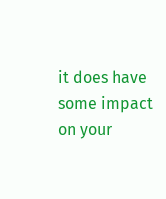it does have some impact on your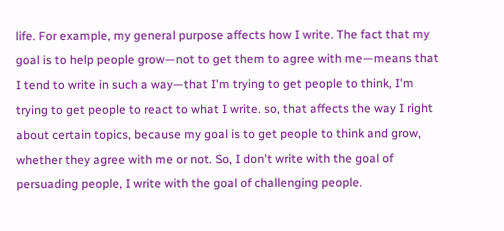life. For example, my general purpose affects how I write. The fact that my goal is to help people grow—not to get them to agree with me—means that I tend to write in such a way—that I'm trying to get people to think, I'm trying to get people to react to what I write. so, that affects the way I right about certain topics, because my goal is to get people to think and grow, whether they agree with me or not. So, I don't write with the goal of persuading people, I write with the goal of challenging people.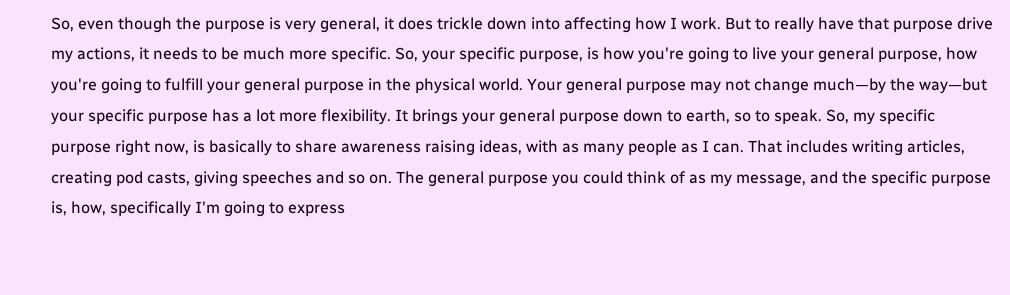So, even though the purpose is very general, it does trickle down into affecting how I work. But to really have that purpose drive my actions, it needs to be much more specific. So, your specific purpose, is how you're going to live your general purpose, how you're going to fulfill your general purpose in the physical world. Your general purpose may not change much—by the way—but your specific purpose has a lot more flexibility. It brings your general purpose down to earth, so to speak. So, my specific purpose right now, is basically to share awareness raising ideas, with as many people as I can. That includes writing articles, creating pod casts, giving speeches and so on. The general purpose you could think of as my message, and the specific purpose is, how, specifically I'm going to express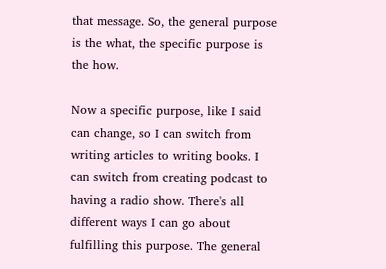that message. So, the general purpose is the what, the specific purpose is the how.

Now a specific purpose, like I said can change, so I can switch from writing articles to writing books. I can switch from creating podcast to having a radio show. There's all different ways I can go about fulfilling this purpose. The general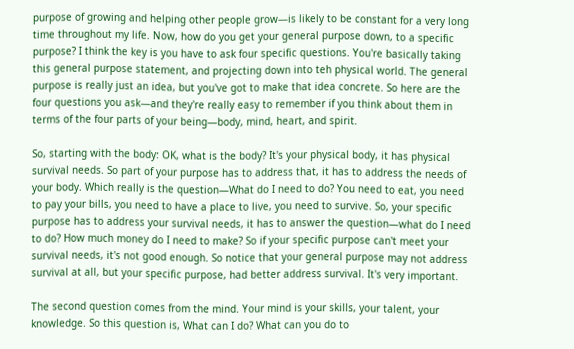purpose of growing and helping other people grow—is likely to be constant for a very long time throughout my life. Now, how do you get your general purpose down, to a specific purpose? I think the key is you have to ask four specific questions. You're basically taking this general purpose statement, and projecting down into teh physical world. The general purpose is really just an idea, but you've got to make that idea concrete. So here are the four questions you ask—and they're really easy to remember if you think about them in terms of the four parts of your being—body, mind, heart, and spirit.

So, starting with the body: OK, what is the body? It's your physical body, it has physical survival needs. So part of your purpose has to address that, it has to address the needs of your body. Which really is the question—What do I need to do? You need to eat, you need to pay your bills, you need to have a place to live, you need to survive. So, your specific purpose has to address your survival needs, it has to answer the question—what do I need to do? How much money do I need to make? So if your specific purpose can't meet your survival needs, it's not good enough. So notice that your general purpose may not address survival at all, but your specific purpose, had better address survival. It's very important.

The second question comes from the mind. Your mind is your skills, your talent, your knowledge. So this question is, What can I do? What can you do to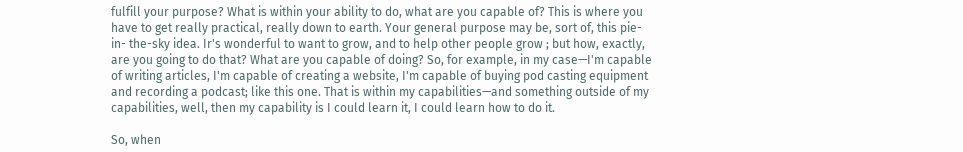fulfill your purpose? What is within your ability to do, what are you capable of? This is where you have to get really practical, really down to earth. Your general purpose may be, sort of, this pie-in- the-sky idea. Ir's wonderful to want to grow, and to help other people grow ; but how, exactly, are you going to do that? What are you capable of doing? So, for example, in my case—I'm capable of writing articles, I'm capable of creating a website, I'm capable of buying pod casting equipment and recording a podcast; like this one. That is within my capabilities—and something outside of my capabilities, well, then my capability is I could learn it, I could learn how to do it.

So, when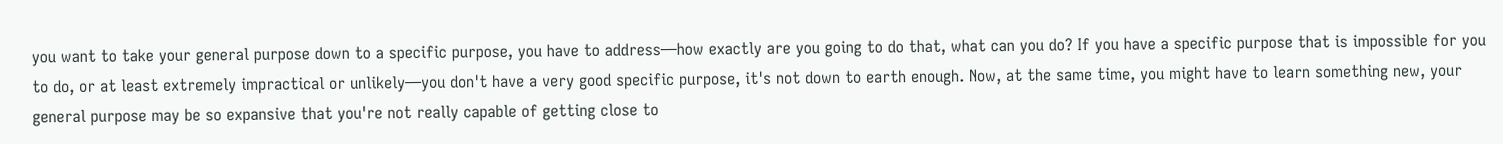you want to take your general purpose down to a specific purpose, you have to address—how exactly are you going to do that, what can you do? If you have a specific purpose that is impossible for you to do, or at least extremely impractical or unlikely—you don't have a very good specific purpose, it's not down to earth enough. Now, at the same time, you might have to learn something new, your general purpose may be so expansive that you're not really capable of getting close to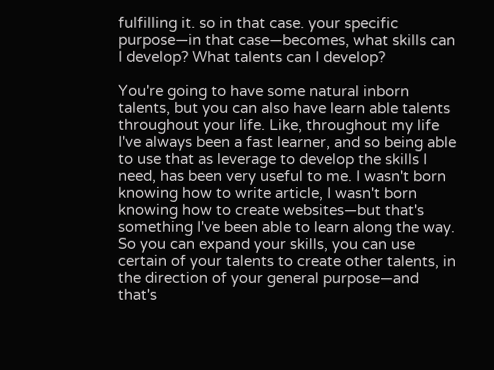fulfilling it. so in that case. your specific purpose—in that case—becomes, what skills can I develop? What talents can I develop?

You're going to have some natural inborn talents, but you can also have learn able talents throughout your life. Like, throughout my life I've always been a fast learner, and so being able to use that as leverage to develop the skills I need, has been very useful to me. I wasn't born knowing how to write article, I wasn't born knowing how to create websites—but that's something I've been able to learn along the way. So you can expand your skills, you can use certain of your talents to create other talents, in the direction of your general purpose—and that's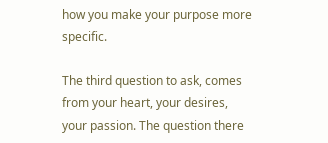how you make your purpose more specific.

The third question to ask, comes from your heart, your desires, your passion. The question there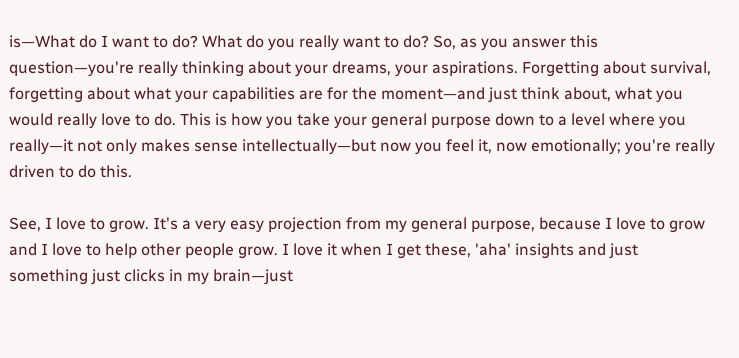is—What do I want to do? What do you really want to do? So, as you answer this question—you're really thinking about your dreams, your aspirations. Forgetting about survival, forgetting about what your capabilities are for the moment—and just think about, what you would really love to do. This is how you take your general purpose down to a level where you really—it not only makes sense intellectually—but now you feel it, now emotionally; you're really driven to do this.

See, I love to grow. It's a very easy projection from my general purpose, because I love to grow and I love to help other people grow. I love it when I get these, 'aha' insights and just something just clicks in my brain—just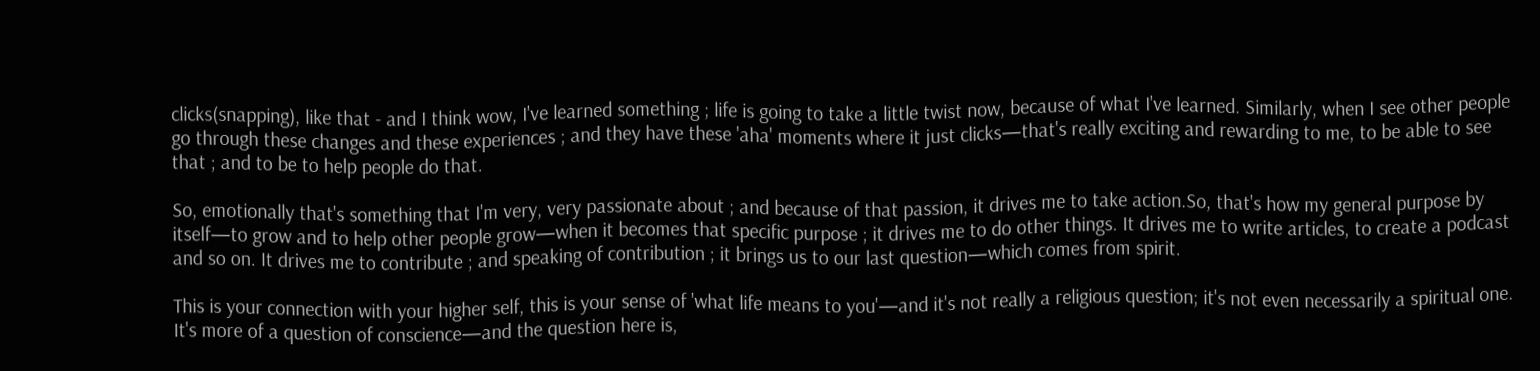clicks(snapping), like that - and I think wow, I've learned something ; life is going to take a little twist now, because of what I've learned. Similarly, when I see other people go through these changes and these experiences ; and they have these 'aha' moments where it just clicks—that's really exciting and rewarding to me, to be able to see that ; and to be to help people do that.

So, emotionally that's something that I'm very, very passionate about ; and because of that passion, it drives me to take action.So, that's how my general purpose by itself—to grow and to help other people grow—when it becomes that specific purpose ; it drives me to do other things. It drives me to write articles, to create a podcast and so on. It drives me to contribute ; and speaking of contribution ; it brings us to our last question—which comes from spirit.

This is your connection with your higher self, this is your sense of 'what life means to you'—and it's not really a religious question; it's not even necessarily a spiritual one. It's more of a question of conscience—and the question here is,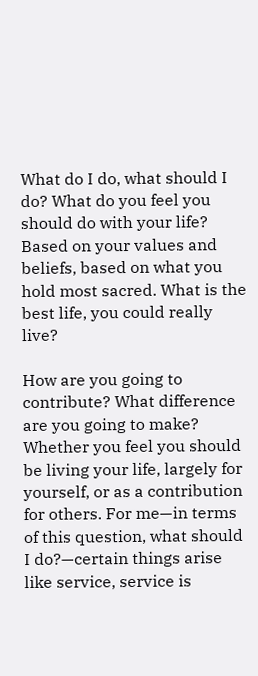What do I do, what should I do? What do you feel you should do with your life? Based on your values and beliefs, based on what you hold most sacred. What is the best life, you could really live?

How are you going to contribute? What difference are you going to make? Whether you feel you should be living your life, largely for yourself, or as a contribution for others. For me—in terms of this question, what should I do?—certain things arise like service, service is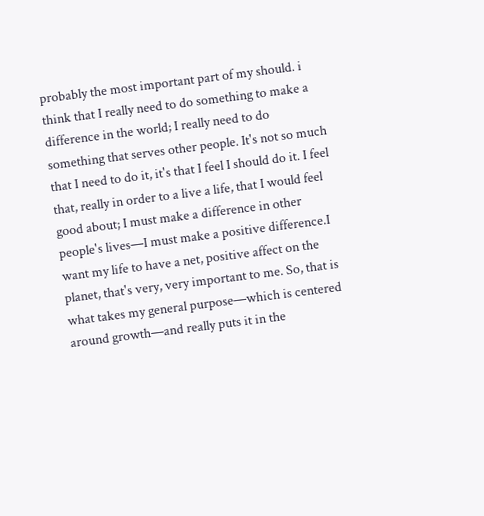probably the most important part of my should. i think that I really need to do something to make a difference in the world; I really need to do something that serves other people. It's not so much that I need to do it, it's that I feel I should do it. I feel that, really in order to a live a life, that I would feel good about; I must make a difference in other people's lives—I must make a positive difference.I want my life to have a net, positive affect on the planet, that's very, very important to me. So, that is what takes my general purpose—which is centered around growth—and really puts it in the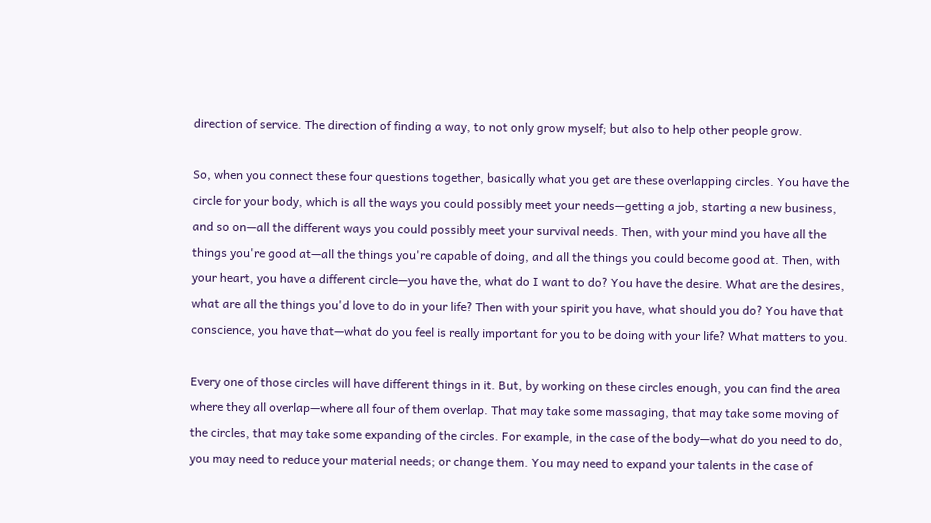direction of service. The direction of finding a way, to not only grow myself; but also to help other people grow.

So, when you connect these four questions together, basically what you get are these overlapping circles. You have the circle for your body, which is all the ways you could possibly meet your needs—getting a job, starting a new business, and so on—all the different ways you could possibly meet your survival needs. Then, with your mind you have all the things you're good at—all the things you're capable of doing, and all the things you could become good at. Then, with your heart, you have a different circle—you have the, what do I want to do? You have the desire. What are the desires, what are all the things you'd love to do in your life? Then with your spirit you have, what should you do? You have that conscience, you have that—what do you feel is really important for you to be doing with your life? What matters to you.

Every one of those circles will have different things in it. But, by working on these circles enough, you can find the area where they all overlap—where all four of them overlap. That may take some massaging, that may take some moving of the circles, that may take some expanding of the circles. For example, in the case of the body—what do you need to do, you may need to reduce your material needs; or change them. You may need to expand your talents in the case of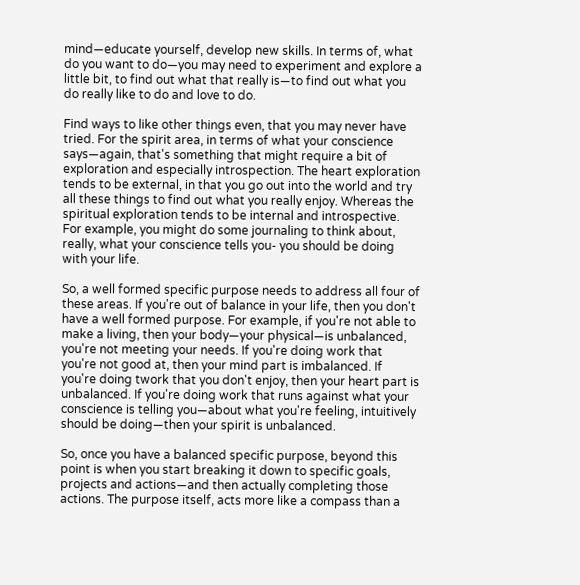mind—educate yourself, develop new skills. In terms of, what do you want to do—you may need to experiment and explore a little bit, to find out what that really is—to find out what you do really like to do and love to do.

Find ways to like other things even, that you may never have tried. For the spirit area, in terms of what your conscience says—again, that's something that might require a bit of exploration and especially introspection. The heart exploration tends to be external, in that you go out into the world and try all these things to find out what you really enjoy. Whereas the spiritual exploration tends to be internal and introspective. For example, you might do some journaling to think about, really, what your conscience tells you- you should be doing with your life.

So, a well formed specific purpose needs to address all four of these areas. If you're out of balance in your life, then you don't have a well formed purpose. For example, if you're not able to make a living, then your body—your physical—is unbalanced, you're not meeting your needs. If you're doing work that you're not good at, then your mind part is imbalanced. If you're doing twork that you don't enjoy, then your heart part is unbalanced. If you're doing work that runs against what your conscience is telling you—about what you're feeling, intuitively should be doing—then your spirit is unbalanced.

So, once you have a balanced specific purpose, beyond this point is when you start breaking it down to specific goals, projects and actions—and then actually completing those actions. The purpose itself, acts more like a compass than a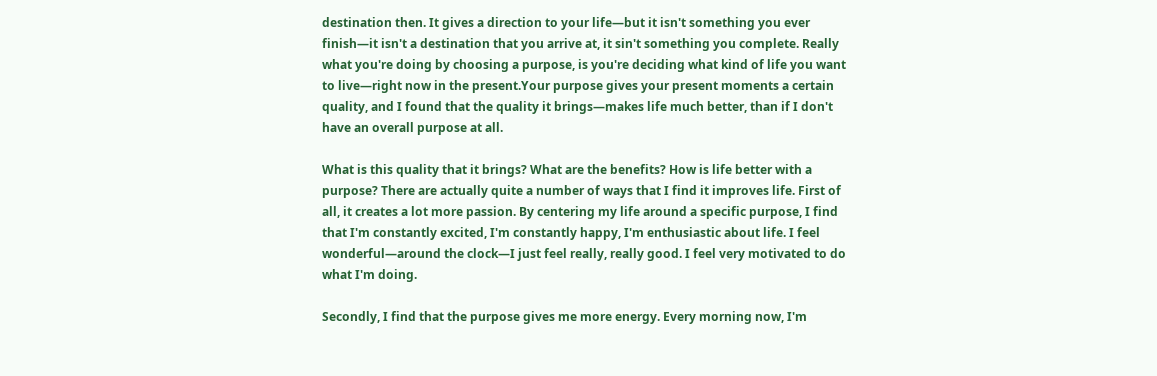destination then. It gives a direction to your life—but it isn't something you ever finish—it isn't a destination that you arrive at, it sin't something you complete. Really what you're doing by choosing a purpose, is you're deciding what kind of life you want to live—right now in the present.Your purpose gives your present moments a certain quality, and I found that the quality it brings—makes life much better, than if I don't have an overall purpose at all.

What is this quality that it brings? What are the benefits? How is life better with a purpose? There are actually quite a number of ways that I find it improves life. First of all, it creates a lot more passion. By centering my life around a specific purpose, I find that I'm constantly excited, I'm constantly happy, I'm enthusiastic about life. I feel wonderful—around the clock—I just feel really, really good. I feel very motivated to do what I'm doing.

Secondly, I find that the purpose gives me more energy. Every morning now, I'm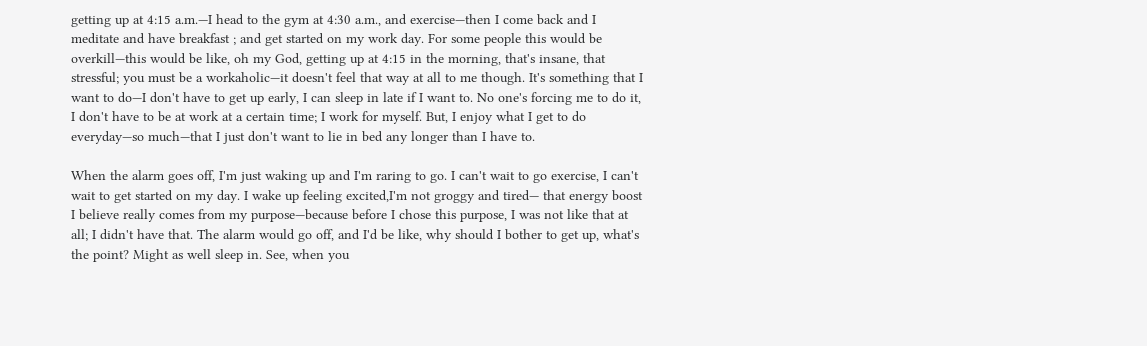getting up at 4:15 a.m.—I head to the gym at 4:30 a.m., and exercise—then I come back and I meditate and have breakfast ; and get started on my work day. For some people this would be overkill—this would be like, oh my God, getting up at 4:15 in the morning, that's insane, that stressful; you must be a workaholic—it doesn't feel that way at all to me though. It's something that I want to do—I don't have to get up early, I can sleep in late if I want to. No one's forcing me to do it, I don't have to be at work at a certain time; I work for myself. But, I enjoy what I get to do everyday—so much—that I just don't want to lie in bed any longer than I have to.

When the alarm goes off, I'm just waking up and I'm raring to go. I can't wait to go exercise, I can't wait to get started on my day. I wake up feeling excited,I'm not groggy and tired— that energy boost I believe really comes from my purpose—because before I chose this purpose, I was not like that at all; I didn't have that. The alarm would go off, and I'd be like, why should I bother to get up, what's the point? Might as well sleep in. See, when you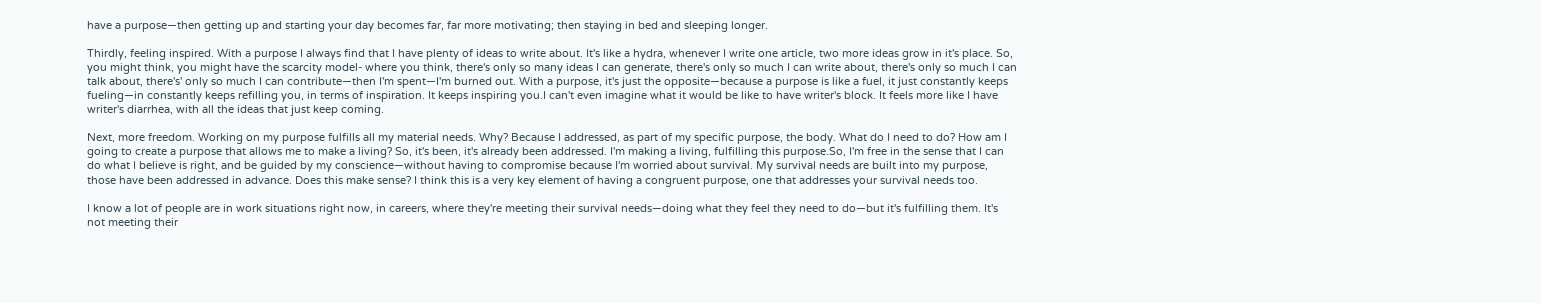have a purpose—then getting up and starting your day becomes far, far more motivating; then staying in bed and sleeping longer.

Thirdly, feeling inspired. With a purpose I always find that I have plenty of ideas to write about. It's like a hydra, whenever I write one article, two more ideas grow in it's place. So, you might think, you might have the scarcity model- where you think, there's only so many ideas I can generate, there's only so much I can write about, there's only so much I can talk about, there's' only so much I can contribute—then I'm spent—I'm burned out. With a purpose, it's just the opposite—because a purpose is like a fuel, it just constantly keeps fueling—in constantly keeps refilling you, in terms of inspiration. It keeps inspiring you.I can't even imagine what it would be like to have writer's block. It feels more like I have writer's diarrhea, with all the ideas that just keep coming.

Next, more freedom. Working on my purpose fulfills all my material needs. Why? Because I addressed, as part of my specific purpose, the body. What do I need to do? How am I going to create a purpose that allows me to make a living? So, it's been, it's already been addressed. I'm making a living, fulfilling this purpose.So, I'm free in the sense that I can do what I believe is right, and be guided by my conscience—without having to compromise because I'm worried about survival. My survival needs are built into my purpose, those have been addressed in advance. Does this make sense? I think this is a very key element of having a congruent purpose, one that addresses your survival needs too.

I know a lot of people are in work situations right now, in careers, where they're meeting their survival needs—doing what they feel they need to do—but it's fulfilling them. It's not meeting their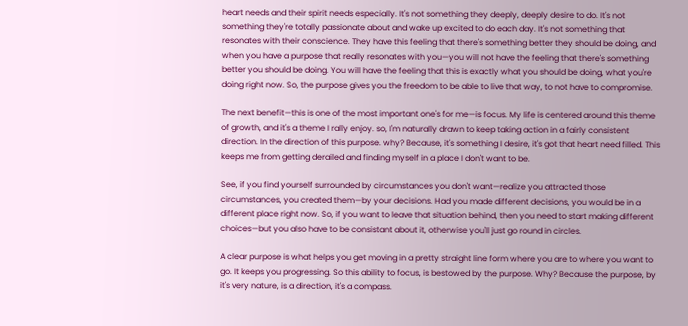heart needs and their spirit needs especially. It's not something they deeply, deeply desire to do. It's not something they're totally passionate about and wake up excited to do each day. It's not something that resonates with their conscience. They have this feeling that there's something better they should be doing, and when you have a purpose that really resonates with you—you will not have the feeling that there's something better you should be doing. You will have the feeling that this is exactly what you should be doing, what you're doing right now. So, the purpose gives you the freedom to be able to live that way, to not have to compromise.

The next benefit—this is one of the most important one's for me—is focus. My life is centered around this theme of growth, and it's a theme I rally enjoy. so, I'm naturally drawn to keep taking action in a fairly consistent direction. In the direction of this purpose. why? Because, it's something I desire, it's got that heart need filled. This keeps me from getting derailed and finding myself in a place I don't want to be.

See, if you find yourself surrounded by circumstances you don't want—realize you attracted those circumstances, you created them—by your decisions. Had you made different decisions, you would be in a different place right now. So, if you want to leave that situation behind, then you need to start making different choices—but you also have to be consistant about it, otherwise you'll just go round in circles.

A clear purpose is what helps you get moving in a pretty straight line form where you are to where you want to go. It keeps you progressing. So this ability to focus, is bestowed by the purpose. Why? Because the purpose, by it's very nature, is a direction, it's a compass.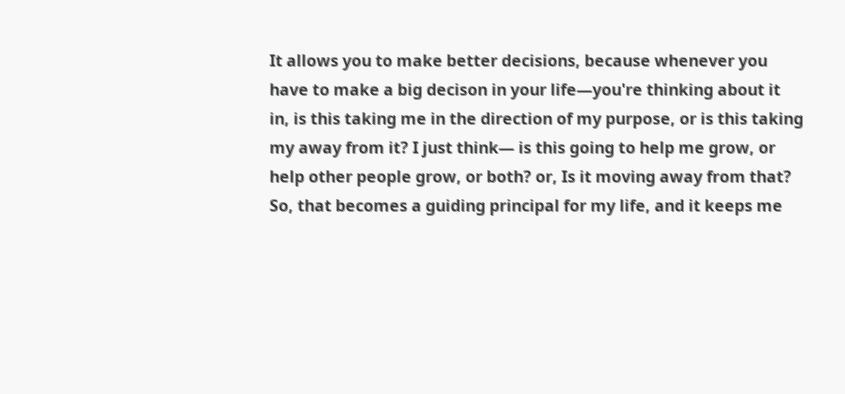It allows you to make better decisions, because whenever you have to make a big decison in your life—you're thinking about it in, is this taking me in the direction of my purpose, or is this taking my away from it? I just think— is this going to help me grow, or help other people grow, or both? or, Is it moving away from that? So, that becomes a guiding principal for my life, and it keeps me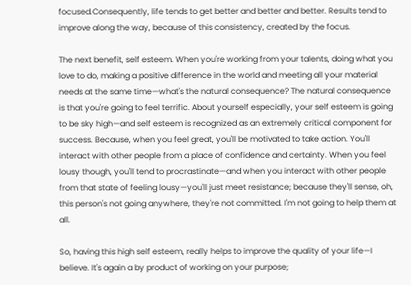focused.Consequently, life tends to get better and better and better. Results tend to improve along the way, because of this consistency, created by the focus.

The next benefit, self esteem. When you're working from your talents, doing what you love to do, making a positive difference in the world and meeting all your material needs at the same time—what's the natural consequence? The natural consequence is that you're going to feel terrific. About yourself especially, your self esteem is going to be sky high—and self esteem is recognized as an extremely critical component for success. Because, when you feel great, you'll be motivated to take action. You'll interact with other people from a place of confidence and certainty. When you feel lousy though, you'll tend to procrastinate—and when you interact with other people from that state of feeling lousy—you'll just meet resistance; because they'll sense, oh, this person's not going anywhere, they're not committed. I'm not going to help them at all.

So, having this high self esteem, really helps to improve the quality of your life—I believe. It's again a by product of working on your purpose;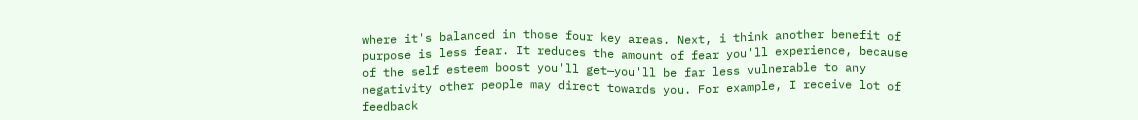where it's balanced in those four key areas. Next, i think another benefit of purpose is less fear. It reduces the amount of fear you'll experience, because of the self esteem boost you'll get—you'll be far less vulnerable to any negativity other people may direct towards you. For example, I receive lot of feedback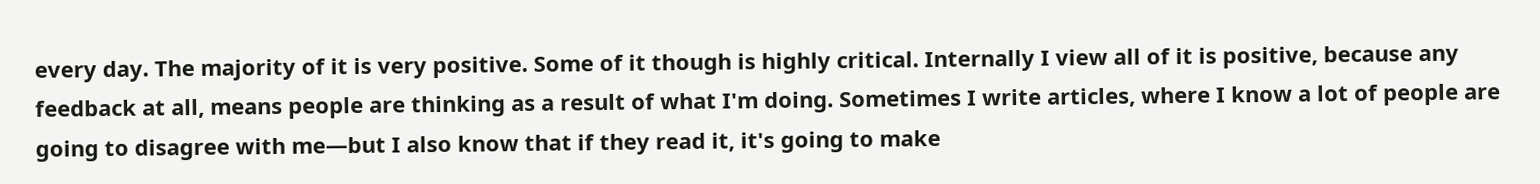every day. The majority of it is very positive. Some of it though is highly critical. Internally I view all of it is positive, because any feedback at all, means people are thinking as a result of what I'm doing. Sometimes I write articles, where I know a lot of people are going to disagree with me—but I also know that if they read it, it's going to make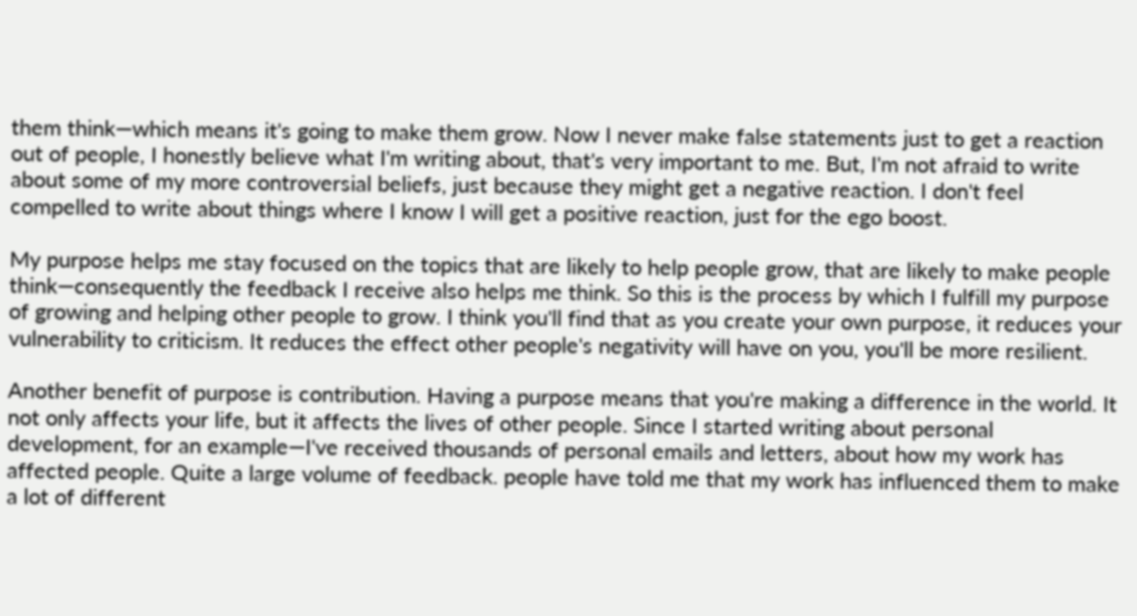them think—which means it's going to make them grow. Now I never make false statements just to get a reaction out of people, I honestly believe what I'm writing about, that's very important to me. But, I'm not afraid to write about some of my more controversial beliefs, just because they might get a negative reaction. I don't feel compelled to write about things where I know I will get a positive reaction, just for the ego boost.

My purpose helps me stay focused on the topics that are likely to help people grow, that are likely to make people think—consequently the feedback I receive also helps me think. So this is the process by which I fulfill my purpose of growing and helping other people to grow. I think you'll find that as you create your own purpose, it reduces your vulnerability to criticism. It reduces the effect other people's negativity will have on you, you'll be more resilient.

Another benefit of purpose is contribution. Having a purpose means that you're making a difference in the world. It not only affects your life, but it affects the lives of other people. Since I started writing about personal development, for an example—I've received thousands of personal emails and letters, about how my work has affected people. Quite a large volume of feedback. people have told me that my work has influenced them to make a lot of different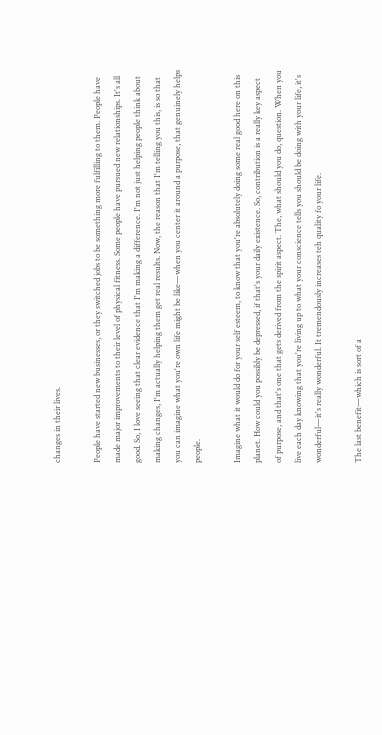changes in their lives.

People have started new businesses, or they switched jobs to be something more fulfilling to them. People have made major improvements to their level of physical fitness. Some people have pursued new relationships. It's all good. So, I love seeing that clear evidence that I'm making a difference. I'm not just helping people think about making changes, I'm actually helping them get real results. Now, the reason that I'm telling you this, is so that you can imagine what you're own life might be like—when you center it around a purpose, that genuinely helps people.

Imagine what it would do for your self esteem, to know that you're absolutely doing some real good here on this planet. How could you possibly be depressed, if that's your daily existence. So, contribution is a really key aspect of purpose, and that's one that gets derived from the spirit aspect. The, what should you do, question. When you live each day knowing that you're living up to what your conscience tells you should be doing with your life, it's wonderful—it's really wonderful. It tremendously increases teh quality fo your life.

The last benefit—which is sort of a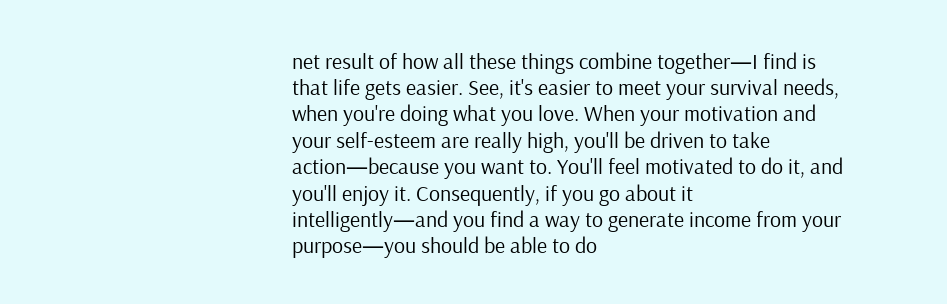net result of how all these things combine together—I find is that life gets easier. See, it's easier to meet your survival needs, when you're doing what you love. When your motivation and your self-esteem are really high, you'll be driven to take action—because you want to. You'll feel motivated to do it, and you'll enjoy it. Consequently, if you go about it intelligently—and you find a way to generate income from your purpose—you should be able to do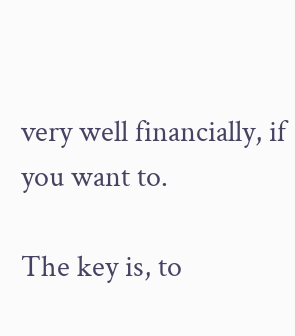very well financially, if you want to.

The key is, to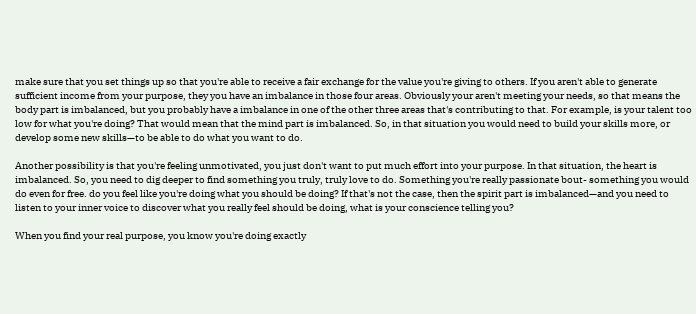make sure that you set things up so that you're able to receive a fair exchange for the value you're giving to others. If you aren't able to generate sufficient income from your purpose, they you have an imbalance in those four areas. Obviously your aren't meeting your needs, so that means the body part is imbalanced, but you probably have a imbalance in one of the other three areas that's contributing to that. For example, is your talent too low for what you're doing? That would mean that the mind part is imbalanced. So, in that situation you would need to build your skills more, or develop some new skills—to be able to do what you want to do.

Another possibility is that you're feeling unmotivated, you just don't want to put much effort into your purpose. In that situation, the heart is imbalanced. So, you need to dig deeper to find something you truly, truly love to do. Something you're really passionate bout- something you would do even for free. do you feel like you're doing what you should be doing? If that's not the case, then the spirit part is imbalanced—and you need to listen to your inner voice to discover what you really feel should be doing, what is your conscience telling you?

When you find your real purpose, you know you're doing exactly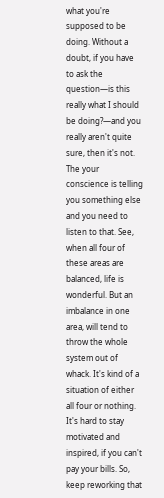what you're supposed to be doing. Without a doubt, if you have to ask the question—is this really what I should be doing?—and you really aren't quite sure, then it's not. The your conscience is telling you something else and you need to listen to that. See, when all four of these areas are balanced, life is wonderful. But an imbalance in one area, will tend to throw the whole system out of whack. It's kind of a situation of either all four or nothing. It's hard to stay motivated and inspired, if you can't pay your bills. So, keep reworking that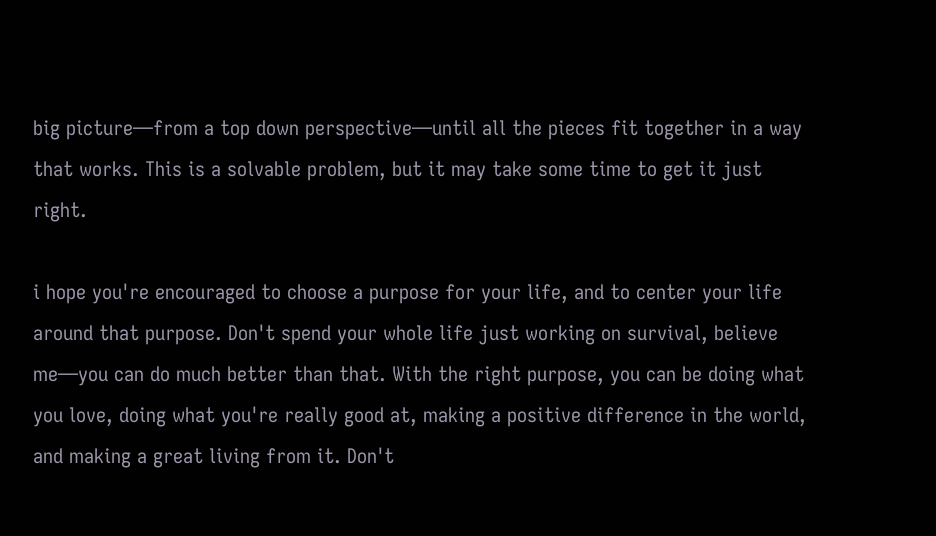big picture—from a top down perspective—until all the pieces fit together in a way that works. This is a solvable problem, but it may take some time to get it just right.

i hope you're encouraged to choose a purpose for your life, and to center your life around that purpose. Don't spend your whole life just working on survival, believe me—you can do much better than that. With the right purpose, you can be doing what you love, doing what you're really good at, making a positive difference in the world, and making a great living from it. Don't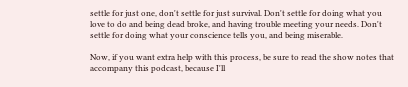settle for just one, don't settle for just survival. Don't settle for doing what you love to do and being dead broke, and having trouble meeting your needs. Don't settle for doing what your conscience tells you, and being miserable.

Now, if you want extra help with this process, be sure to read the show notes that accompany this podcast, because I'll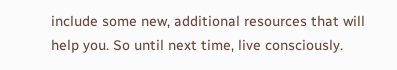include some new, additional resources that will help you. So until next time, live consciously.